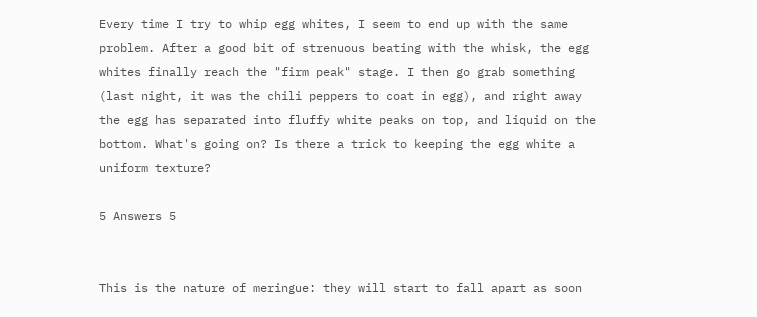Every time I try to whip egg whites, I seem to end up with the same problem. After a good bit of strenuous beating with the whisk, the egg whites finally reach the "firm peak" stage. I then go grab something (last night, it was the chili peppers to coat in egg), and right away the egg has separated into fluffy white peaks on top, and liquid on the bottom. What's going on? Is there a trick to keeping the egg white a uniform texture?

5 Answers 5


This is the nature of meringue: they will start to fall apart as soon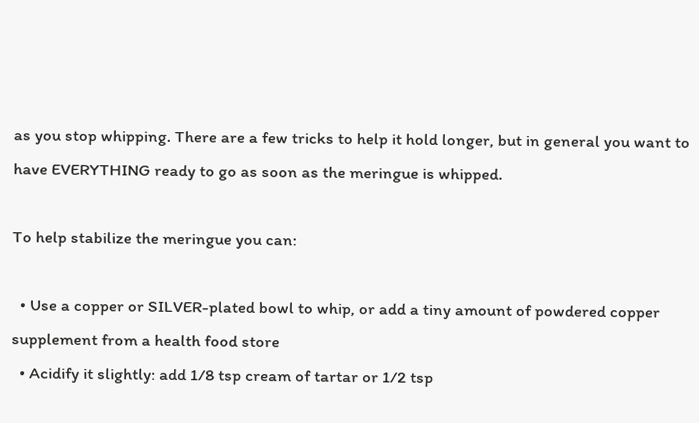as you stop whipping. There are a few tricks to help it hold longer, but in general you want to have EVERYTHING ready to go as soon as the meringue is whipped.

To help stabilize the meringue you can:

  • Use a copper or SILVER-plated bowl to whip, or add a tiny amount of powdered copper supplement from a health food store
  • Acidify it slightly: add 1/8 tsp cream of tartar or 1/2 tsp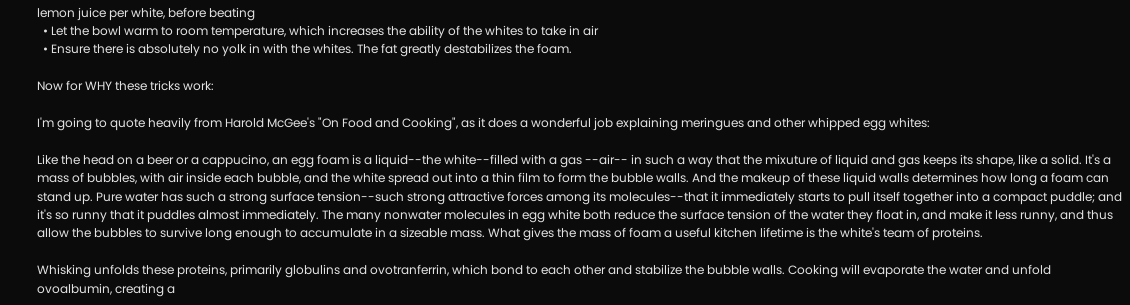lemon juice per white, before beating
  • Let the bowl warm to room temperature, which increases the ability of the whites to take in air
  • Ensure there is absolutely no yolk in with the whites. The fat greatly destabilizes the foam.

Now for WHY these tricks work:

I'm going to quote heavily from Harold McGee's "On Food and Cooking", as it does a wonderful job explaining meringues and other whipped egg whites:

Like the head on a beer or a cappucino, an egg foam is a liquid--the white--filled with a gas --air-- in such a way that the mixuture of liquid and gas keeps its shape, like a solid. It's a mass of bubbles, with air inside each bubble, and the white spread out into a thin film to form the bubble walls. And the makeup of these liquid walls determines how long a foam can stand up. Pure water has such a strong surface tension--such strong attractive forces among its molecules--that it immediately starts to pull itself together into a compact puddle; and it's so runny that it puddles almost immediately. The many nonwater molecules in egg white both reduce the surface tension of the water they float in, and make it less runny, and thus allow the bubbles to survive long enough to accumulate in a sizeable mass. What gives the mass of foam a useful kitchen lifetime is the white's team of proteins.

Whisking unfolds these proteins, primarily globulins and ovotranferrin, which bond to each other and stabilize the bubble walls. Cooking will evaporate the water and unfold ovoalbumin, creating a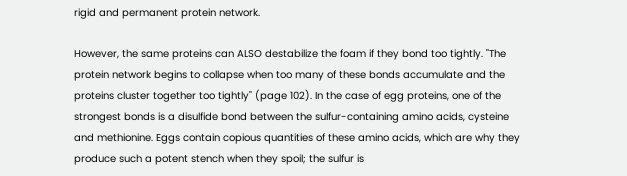rigid and permanent protein network.

However, the same proteins can ALSO destabilize the foam if they bond too tightly. "The protein network begins to collapse when too many of these bonds accumulate and the proteins cluster together too tightly" (page 102). In the case of egg proteins, one of the strongest bonds is a disulfide bond between the sulfur-containing amino acids, cysteine and methionine. Eggs contain copious quantities of these amino acids, which are why they produce such a potent stench when they spoil; the sulfur is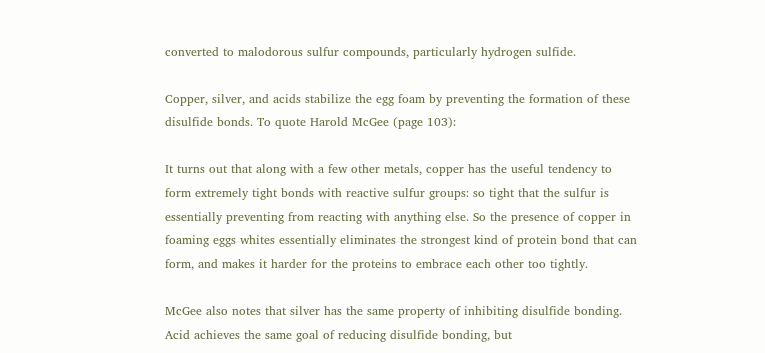converted to malodorous sulfur compounds, particularly hydrogen sulfide.

Copper, silver, and acids stabilize the egg foam by preventing the formation of these disulfide bonds. To quote Harold McGee (page 103):

It turns out that along with a few other metals, copper has the useful tendency to form extremely tight bonds with reactive sulfur groups: so tight that the sulfur is essentially preventing from reacting with anything else. So the presence of copper in foaming eggs whites essentially eliminates the strongest kind of protein bond that can form, and makes it harder for the proteins to embrace each other too tightly.

McGee also notes that silver has the same property of inhibiting disulfide bonding. Acid achieves the same goal of reducing disulfide bonding, but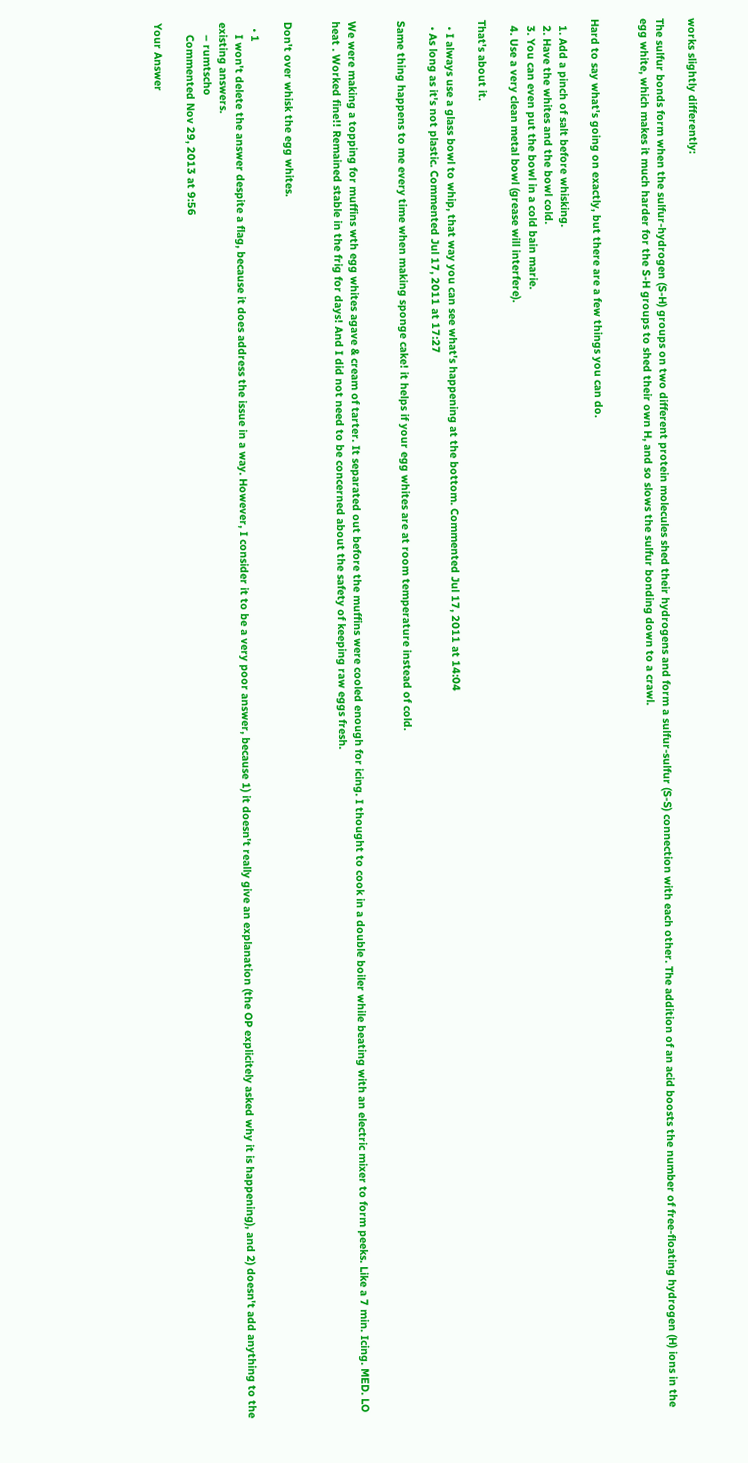works slightly differently:

The sulfur bonds form when the sulfur-hydrogen (S-H) groups on two different protein molecules shed their hydrogens and form a sulfur-sulfur (S-S) connection with each other. The addition of an acid boosts the number of free-floating hydrogen (H) ions in the egg white, which makes it much harder for the S-H groups to shed their own H, and so slows the sulfur bonding down to a crawl.


Hard to say what's going on exactly, but there are a few things you can do.

  1. Add a pinch of salt before whisking.
  2. Have the whites and the bowl cold.
  3. You can even put the bowl in a cold bain marie.
  4. Use a very clean metal bowl (grease will interfere).

That's about it.

  • I always use a glass bowl to whip, that way you can see what's happening at the bottom. Commented Jul 17, 2011 at 14:04
  • As long as it's not plastic. Commented Jul 17, 2011 at 17:27

Same thing happens to me every time when making sponge cake! it helps if your egg whites are at room temperature instead of cold.


We were making a topping for muffins wth egg whites agave & cream of tarter. It separated out before the muffins were cooled enough for icing. I thought to cook in a double boiler while beating with an electric mixer to form peeks. Like a 7 min. Icing. MED. LO heat . Worked fine!! Remained stable in the frig for days! And I did not need to be concerned about the safety of keeping raw eggs fresh.


Don't over whisk the egg whites.

  • 1
    I won't delete the answer despite a flag, because it does address the issue in a way. However, I consider it to be a very poor answer, because 1) it doesn't really give an explanation (the OP explicitely asked why it is happening), and 2) doesn't add anything to the existing answers.
    – rumtscho
    Commented Nov 29, 2013 at 9:56

Your Answer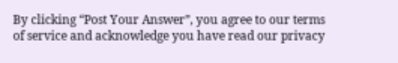By clicking “Post Your Answer”, you agree to our terms of service and acknowledge you have read our privacy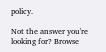policy.

Not the answer you're looking for? Browse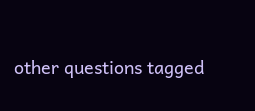other questions tagged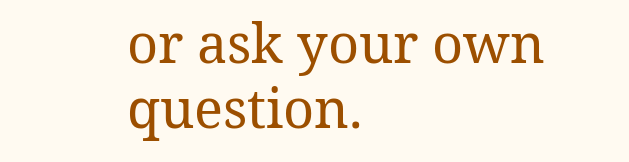or ask your own question.